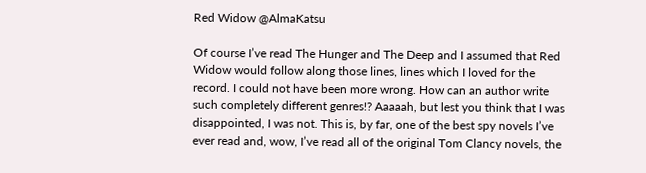Red Widow @AlmaKatsu

Of course I’ve read The Hunger and The Deep and I assumed that Red Widow would follow along those lines, lines which I loved for the record. I could not have been more wrong. How can an author write such completely different genres!? Aaaaah, but lest you think that I was disappointed, I was not. This is, by far, one of the best spy novels I’ve ever read and, wow, I’ve read all of the original Tom Clancy novels, the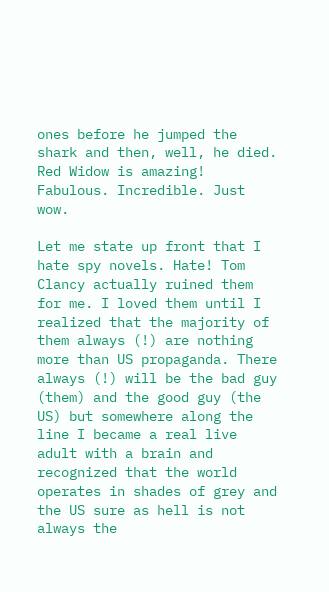ones before he jumped the shark and then, well, he died. Red Widow is amazing! Fabulous. Incredible. Just wow.

Let me state up front that I hate spy novels. Hate! Tom Clancy actually ruined them for me. I loved them until I realized that the majority of them always (!) are nothing more than US propaganda. There always (!) will be the bad guy (them) and the good guy (the US) but somewhere along the line I became a real live adult with a brain and recognized that the world operates in shades of grey and the US sure as hell is not always the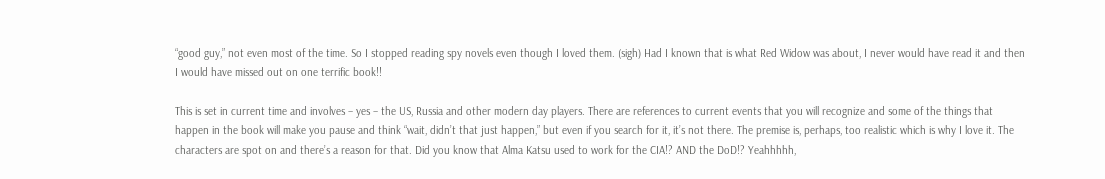“good guy,” not even most of the time. So I stopped reading spy novels even though I loved them. (sigh) Had I known that is what Red Widow was about, I never would have read it and then I would have missed out on one terrific book!!

This is set in current time and involves – yes – the US, Russia and other modern day players. There are references to current events that you will recognize and some of the things that happen in the book will make you pause and think “wait, didn’t that just happen,” but even if you search for it, it’s not there. The premise is, perhaps, too realistic which is why I love it. The characters are spot on and there’s a reason for that. Did you know that Alma Katsu used to work for the CIA!? AND the DoD!? Yeahhhhh,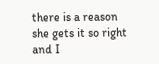there is a reason she gets it so right and I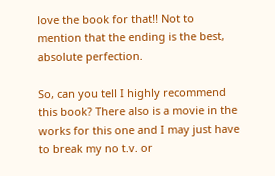love the book for that!! Not to mention that the ending is the best, absolute perfection.

So, can you tell I highly recommend this book? There also is a movie in the works for this one and I may just have to break my no t.v. or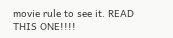movie rule to see it. READ THIS ONE!!!!